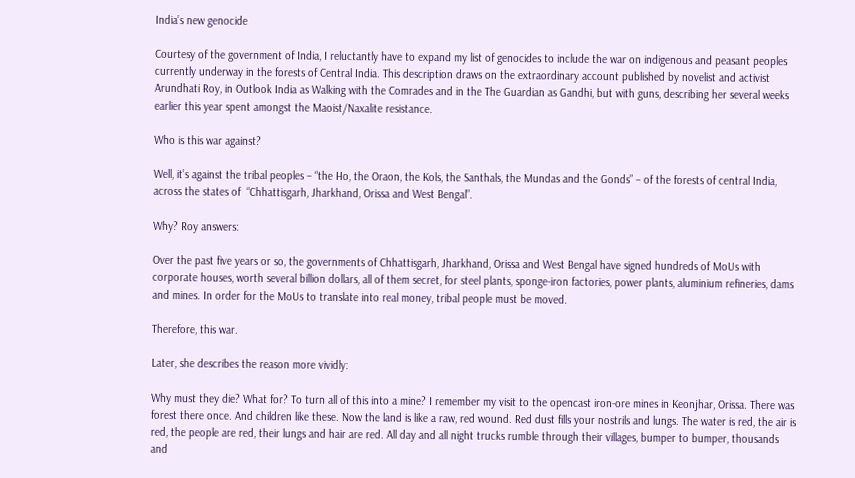India’s new genocide

Courtesy of the government of India, I reluctantly have to expand my list of genocides to include the war on indigenous and peasant peoples currently underway in the forests of Central India. This description draws on the extraordinary account published by novelist and activist Arundhati Roy, in Outlook India as Walking with the Comrades and in the The Guardian as Gandhi, but with guns, describing her several weeks earlier this year spent amongst the Maoist/Naxalite resistance.

Who is this war against?

Well, it’s against the tribal peoples – “the Ho, the Oraon, the Kols, the Santhals, the Mundas and the Gonds” – of the forests of central India, across the states of  “Chhattisgarh, Jharkhand, Orissa and West Bengal”.

Why? Roy answers:

Over the past five years or so, the governments of Chhattisgarh, Jharkhand, Orissa and West Bengal have signed hundreds of MoUs with corporate houses, worth several billion dollars, all of them secret, for steel plants, sponge-iron factories, power plants, aluminium refineries, dams and mines. In order for the MoUs to translate into real money, tribal people must be moved.

Therefore, this war.

Later, she describes the reason more vividly:

Why must they die? What for? To turn all of this into a mine? I remember my visit to the opencast iron-ore mines in Keonjhar, Orissa. There was forest there once. And children like these. Now the land is like a raw, red wound. Red dust fills your nostrils and lungs. The water is red, the air is red, the people are red, their lungs and hair are red. All day and all night trucks rumble through their villages, bumper to bumper, thousands and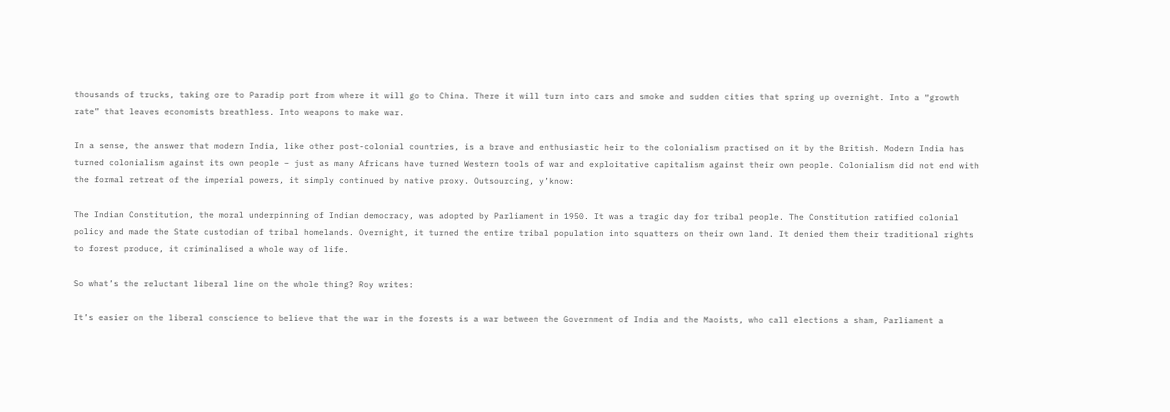thousands of trucks, taking ore to Paradip port from where it will go to China. There it will turn into cars and smoke and sudden cities that spring up overnight. Into a “growth rate” that leaves economists breathless. Into weapons to make war.

In a sense, the answer that modern India, like other post-colonial countries, is a brave and enthusiastic heir to the colonialism practised on it by the British. Modern India has turned colonialism against its own people – just as many Africans have turned Western tools of war and exploitative capitalism against their own people. Colonialism did not end with the formal retreat of the imperial powers, it simply continued by native proxy. Outsourcing, y’know:

The Indian Constitution, the moral underpinning of Indian democracy, was adopted by Parliament in 1950. It was a tragic day for tribal people. The Constitution ratified colonial policy and made the State custodian of tribal homelands. Overnight, it turned the entire tribal population into squatters on their own land. It denied them their traditional rights to forest produce, it criminalised a whole way of life.

So what’s the reluctant liberal line on the whole thing? Roy writes:

It’s easier on the liberal conscience to believe that the war in the forests is a war between the Government of India and the Maoists, who call elections a sham, Parliament a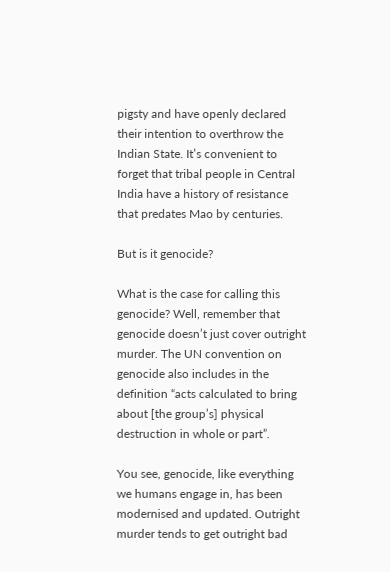pigsty and have openly declared their intention to overthrow the Indian State. It’s convenient to forget that tribal people in Central India have a history of resistance that predates Mao by centuries.

But is it genocide?

What is the case for calling this genocide? Well, remember that genocide doesn’t just cover outright murder. The UN convention on genocide also includes in the definition “acts calculated to bring about [the group’s] physical destruction in whole or part”.

You see, genocide, like everything we humans engage in, has been modernised and updated. Outright murder tends to get outright bad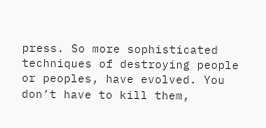press. So more sophisticated techniques of destroying people or peoples, have evolved. You don’t have to kill them,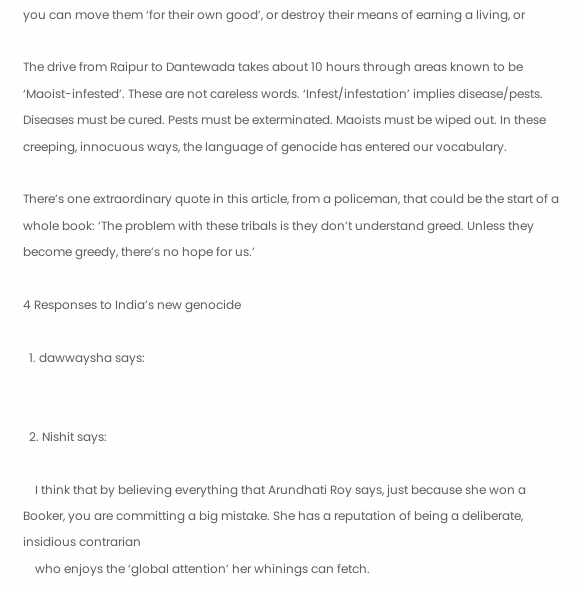you can move them ‘for their own good’, or destroy their means of earning a living, or

The drive from Raipur to Dantewada takes about 10 hours through areas known to be ‘Maoist-infested’. These are not careless words. ‘Infest/infestation’ implies disease/pests. Diseases must be cured. Pests must be exterminated. Maoists must be wiped out. In these creeping, innocuous ways, the language of genocide has entered our vocabulary.

There’s one extraordinary quote in this article, from a policeman, that could be the start of a whole book: ‘The problem with these tribals is they don’t understand greed. Unless they become greedy, there’s no hope for us.’

4 Responses to India’s new genocide

  1. dawwaysha says:


  2. Nishit says:

    I think that by believing everything that Arundhati Roy says, just because she won a Booker, you are committing a big mistake. She has a reputation of being a deliberate, insidious contrarian
    who enjoys the ‘global attention’ her whinings can fetch.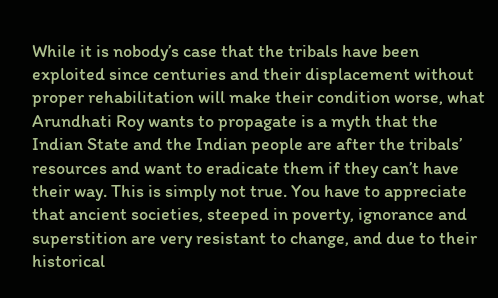While it is nobody’s case that the tribals have been exploited since centuries and their displacement without proper rehabilitation will make their condition worse, what Arundhati Roy wants to propagate is a myth that the Indian State and the Indian people are after the tribals’ resources and want to eradicate them if they can’t have their way. This is simply not true. You have to appreciate that ancient societies, steeped in poverty, ignorance and superstition are very resistant to change, and due to their historical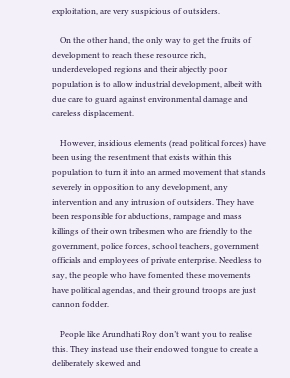exploitation, are very suspicious of outsiders.

    On the other hand, the only way to get the fruits of development to reach these resource rich, underdeveloped regions and their abjectly poor population is to allow industrial development, albeit with due care to guard against environmental damage and careless displacement.

    However, insidious elements (read political forces) have been using the resentment that exists within this population to turn it into an armed movement that stands severely in opposition to any development, any intervention and any intrusion of outsiders. They have been responsible for abductions, rampage and mass killings of their own tribesmen who are friendly to the government, police forces, school teachers, government officials and employees of private enterprise. Needless to say, the people who have fomented these movements have political agendas, and their ground troops are just cannon fodder.

    People like Arundhati Roy don’t want you to realise this. They instead use their endowed tongue to create a deliberately skewed and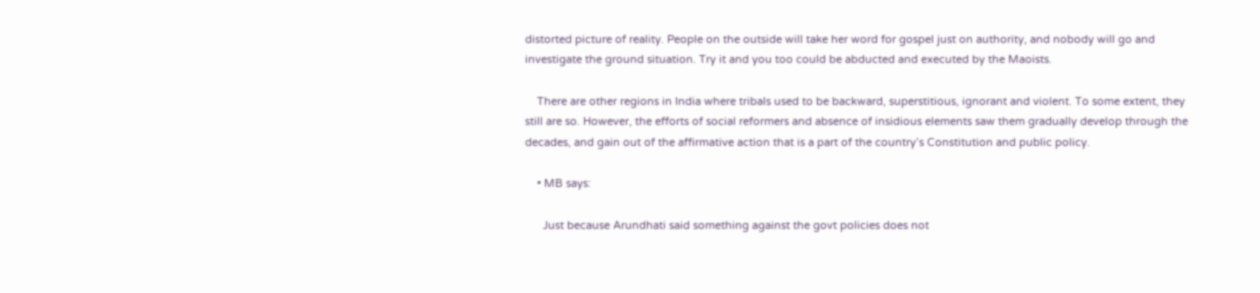distorted picture of reality. People on the outside will take her word for gospel just on authority, and nobody will go and investigate the ground situation. Try it and you too could be abducted and executed by the Maoists.

    There are other regions in India where tribals used to be backward, superstitious, ignorant and violent. To some extent, they still are so. However, the efforts of social reformers and absence of insidious elements saw them gradually develop through the decades, and gain out of the affirmative action that is a part of the country’s Constitution and public policy.

    • MB says:

      Just because Arundhati said something against the govt policies does not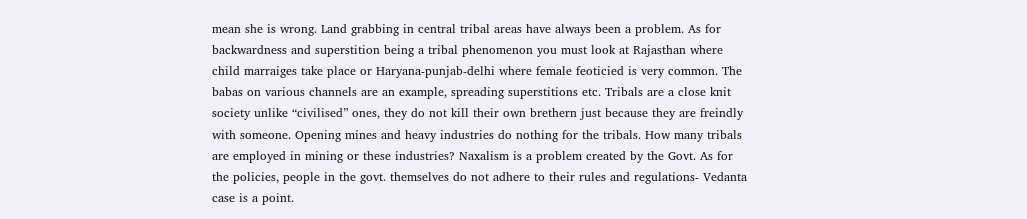mean she is wrong. Land grabbing in central tribal areas have always been a problem. As for backwardness and superstition being a tribal phenomenon you must look at Rajasthan where child marraiges take place or Haryana-punjab-delhi where female feoticied is very common. The babas on various channels are an example, spreading superstitions etc. Tribals are a close knit society unlike “civilised” ones, they do not kill their own brethern just because they are freindly with someone. Opening mines and heavy industries do nothing for the tribals. How many tribals are employed in mining or these industries? Naxalism is a problem created by the Govt. As for the policies, people in the govt. themselves do not adhere to their rules and regulations- Vedanta case is a point.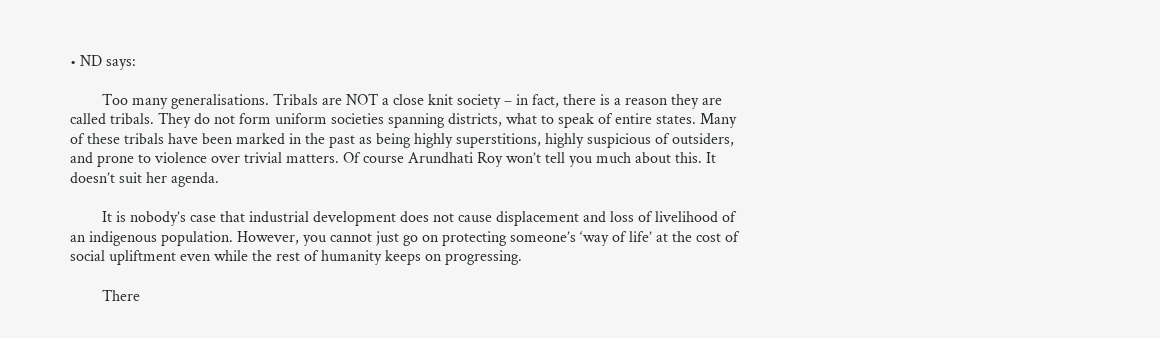• ND says:

        Too many generalisations. Tribals are NOT a close knit society – in fact, there is a reason they are called tribals. They do not form uniform societies spanning districts, what to speak of entire states. Many of these tribals have been marked in the past as being highly superstitions, highly suspicious of outsiders, and prone to violence over trivial matters. Of course Arundhati Roy won’t tell you much about this. It doesn’t suit her agenda.

        It is nobody’s case that industrial development does not cause displacement and loss of livelihood of an indigenous population. However, you cannot just go on protecting someone’s ‘way of life’ at the cost of social upliftment even while the rest of humanity keeps on progressing.

        There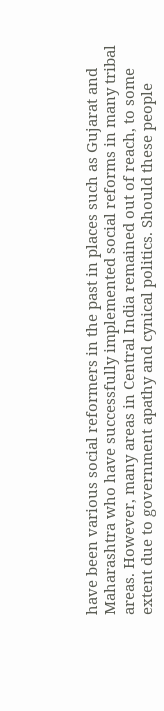have been various social reformers in the past in places such as Gujarat and Maharashtra who have successfully implemented social reforms in many tribal areas. However, many areas in Central India remained out of reach, to some extent due to government apathy and cynical politics. Should these people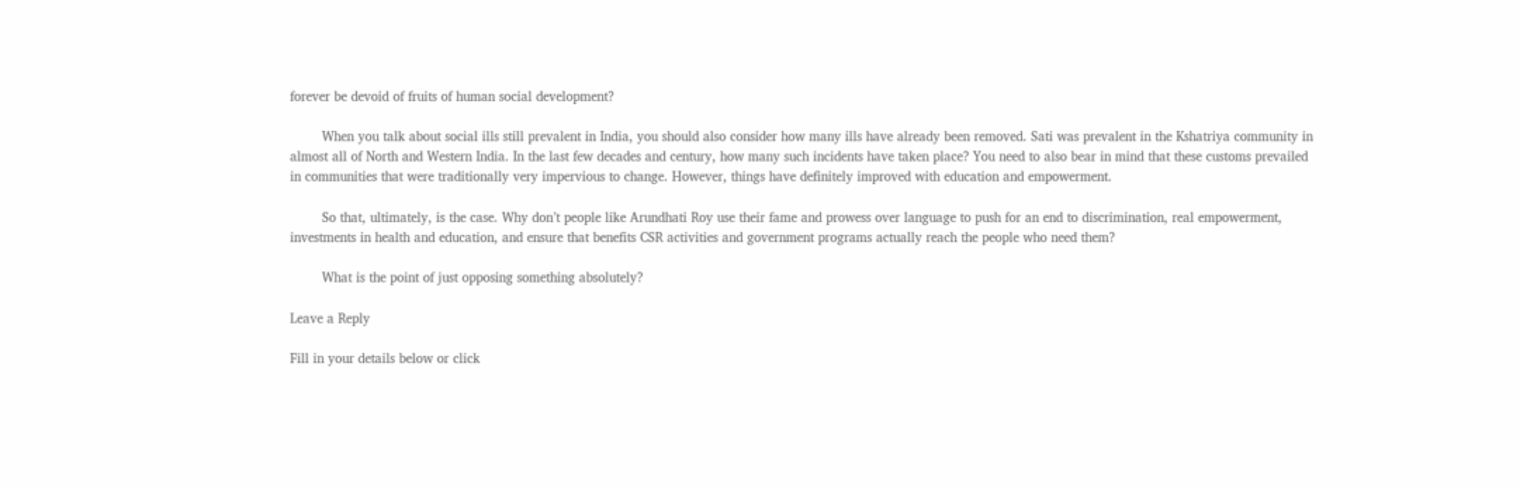forever be devoid of fruits of human social development?

        When you talk about social ills still prevalent in India, you should also consider how many ills have already been removed. Sati was prevalent in the Kshatriya community in almost all of North and Western India. In the last few decades and century, how many such incidents have taken place? You need to also bear in mind that these customs prevailed in communities that were traditionally very impervious to change. However, things have definitely improved with education and empowerment.

        So that, ultimately, is the case. Why don’t people like Arundhati Roy use their fame and prowess over language to push for an end to discrimination, real empowerment, investments in health and education, and ensure that benefits CSR activities and government programs actually reach the people who need them?

        What is the point of just opposing something absolutely?

Leave a Reply

Fill in your details below or click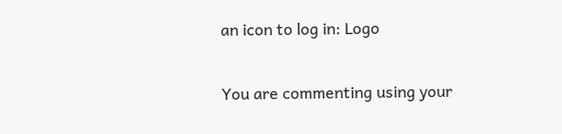an icon to log in: Logo

You are commenting using your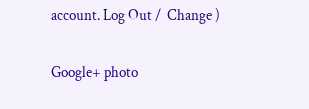account. Log Out /  Change )

Google+ photo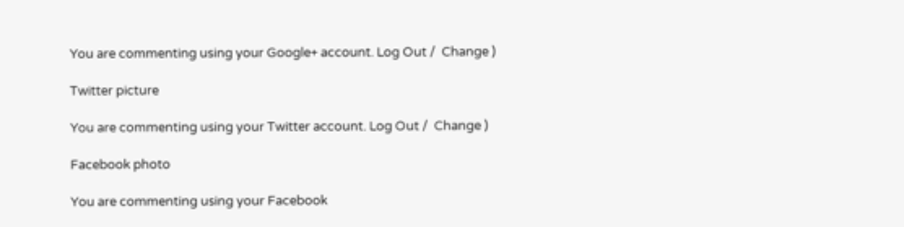You are commenting using your Google+ account. Log Out /  Change )

Twitter picture

You are commenting using your Twitter account. Log Out /  Change )

Facebook photo

You are commenting using your Facebook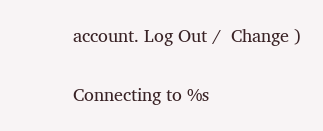account. Log Out /  Change )


Connecting to %s